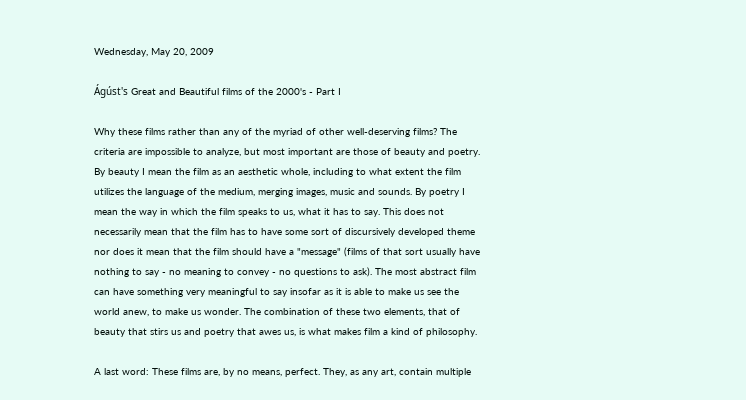Wednesday, May 20, 2009

Ágúst's Great and Beautiful films of the 2000's - Part I

Why these films rather than any of the myriad of other well-deserving films? The criteria are impossible to analyze, but most important are those of beauty and poetry. By beauty I mean the film as an aesthetic whole, including to what extent the film utilizes the language of the medium, merging images, music and sounds. By poetry I mean the way in which the film speaks to us, what it has to say. This does not necessarily mean that the film has to have some sort of discursively developed theme nor does it mean that the film should have a "message" (films of that sort usually have nothing to say - no meaning to convey - no questions to ask). The most abstract film can have something very meaningful to say insofar as it is able to make us see the world anew, to make us wonder. The combination of these two elements, that of beauty that stirs us and poetry that awes us, is what makes film a kind of philosophy.

A last word: These films are, by no means, perfect. They, as any art, contain multiple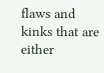flaws and kinks that are either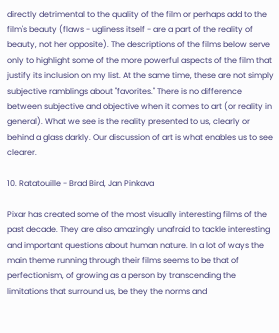directly detrimental to the quality of the film or perhaps add to the film's beauty (flaws - ugliness itself - are a part of the reality of beauty, not her opposite). The descriptions of the films below serve only to highlight some of the more powerful aspects of the film that justify its inclusion on my list. At the same time, these are not simply subjective ramblings about "favorites." There is no difference between subjective and objective when it comes to art (or reality in general). What we see is the reality presented to us, clearly or behind a glass darkly. Our discussion of art is what enables us to see clearer.

10. Ratatouille - Brad Bird, Jan Pinkava

Pixar has created some of the most visually interesting films of the past decade. They are also amazingly unafraid to tackle interesting and important questions about human nature. In a lot of ways the main theme running through their films seems to be that of perfectionism, of growing as a person by transcending the limitations that surround us, be they the norms and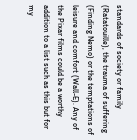standards of society or family (Ratatouille), the trauma of suffering (Finding Nemo) or the temptations of leisure and comfort (Wall-E). Any of the Pixar films could be a worthy addition to a list such as this but for my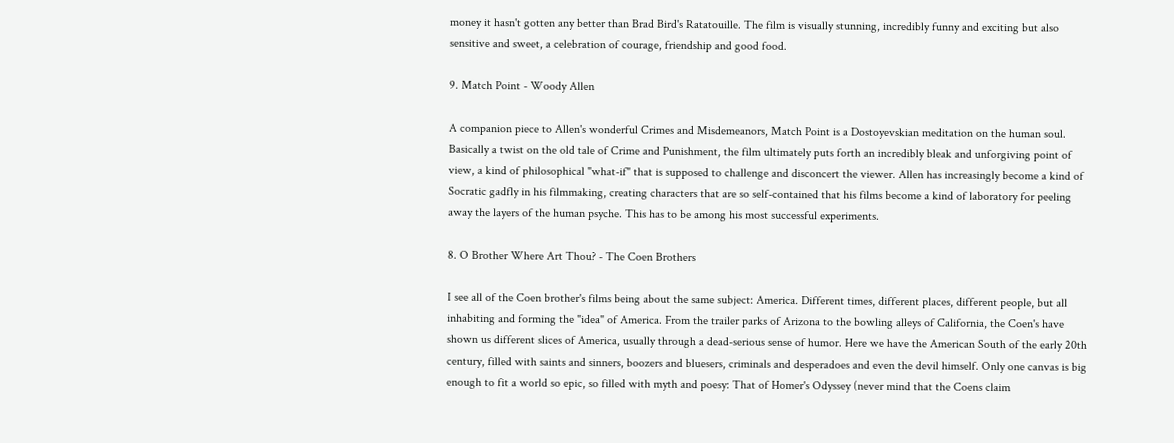money it hasn't gotten any better than Brad Bird's Ratatouille. The film is visually stunning, incredibly funny and exciting but also sensitive and sweet, a celebration of courage, friendship and good food.

9. Match Point - Woody Allen

A companion piece to Allen's wonderful Crimes and Misdemeanors, Match Point is a Dostoyevskian meditation on the human soul. Basically a twist on the old tale of Crime and Punishment, the film ultimately puts forth an incredibly bleak and unforgiving point of view, a kind of philosophical "what-if" that is supposed to challenge and disconcert the viewer. Allen has increasingly become a kind of Socratic gadfly in his filmmaking, creating characters that are so self-contained that his films become a kind of laboratory for peeling away the layers of the human psyche. This has to be among his most successful experiments.

8. O Brother Where Art Thou? - The Coen Brothers

I see all of the Coen brother's films being about the same subject: America. Different times, different places, different people, but all inhabiting and forming the "idea" of America. From the trailer parks of Arizona to the bowling alleys of California, the Coen's have shown us different slices of America, usually through a dead-serious sense of humor. Here we have the American South of the early 20th century, filled with saints and sinners, boozers and bluesers, criminals and desperadoes and even the devil himself. Only one canvas is big enough to fit a world so epic, so filled with myth and poesy: That of Homer's Odyssey (never mind that the Coens claim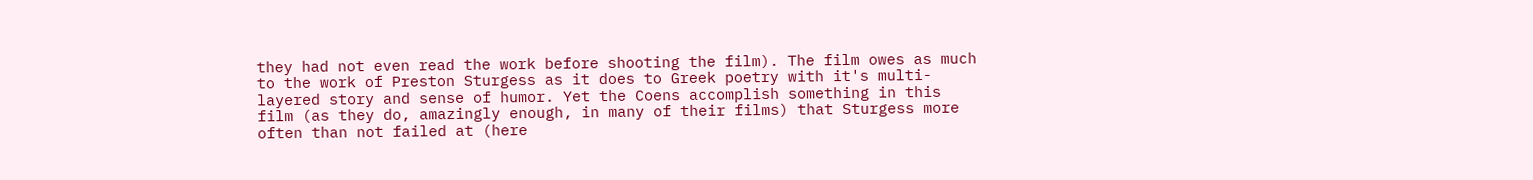they had not even read the work before shooting the film). The film owes as much to the work of Preston Sturgess as it does to Greek poetry with it's multi-layered story and sense of humor. Yet the Coens accomplish something in this film (as they do, amazingly enough, in many of their films) that Sturgess more often than not failed at (here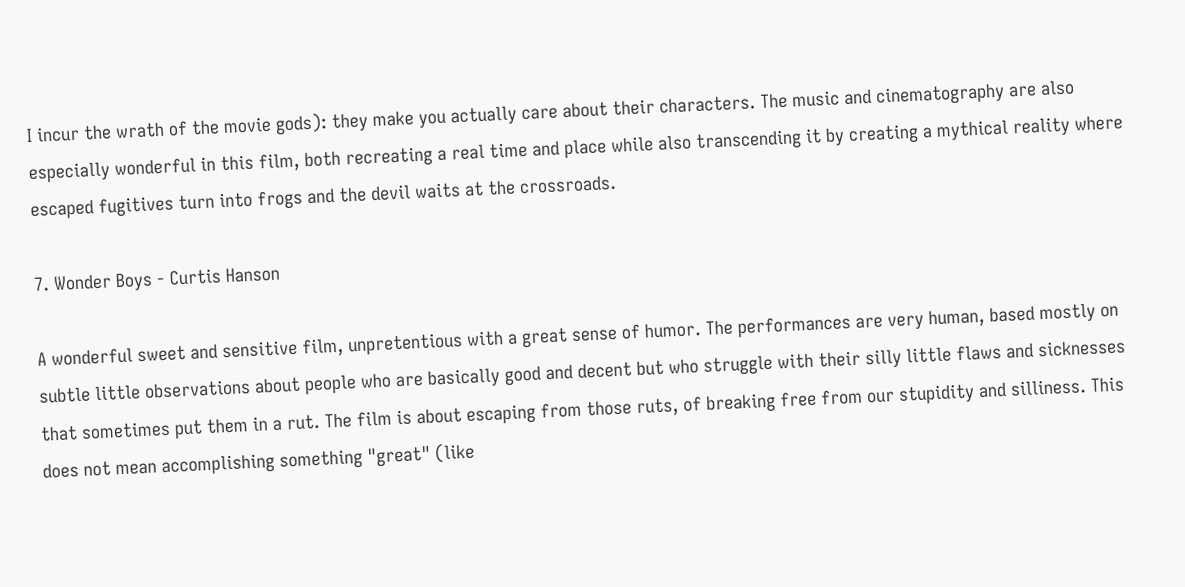I incur the wrath of the movie gods): they make you actually care about their characters. The music and cinematography are also especially wonderful in this film, both recreating a real time and place while also transcending it by creating a mythical reality where escaped fugitives turn into frogs and the devil waits at the crossroads.

7. Wonder Boys - Curtis Hanson

A wonderful sweet and sensitive film, unpretentious with a great sense of humor. The performances are very human, based mostly on subtle little observations about people who are basically good and decent but who struggle with their silly little flaws and sicknesses that sometimes put them in a rut. The film is about escaping from those ruts, of breaking free from our stupidity and silliness. This does not mean accomplishing something "great" (like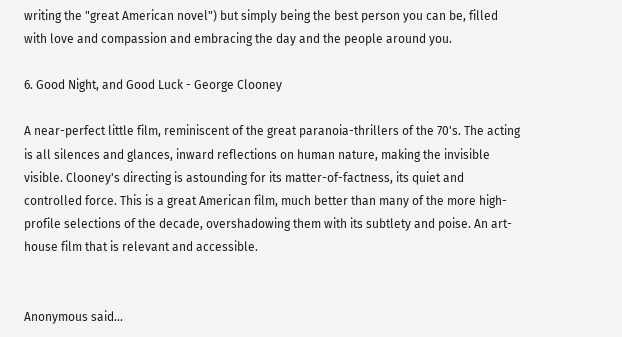writing the "great American novel") but simply being the best person you can be, filled with love and compassion and embracing the day and the people around you.

6. Good Night, and Good Luck - George Clooney

A near-perfect little film, reminiscent of the great paranoia-thrillers of the 70's. The acting is all silences and glances, inward reflections on human nature, making the invisible visible. Clooney's directing is astounding for its matter-of-factness, its quiet and controlled force. This is a great American film, much better than many of the more high-profile selections of the decade, overshadowing them with its subtlety and poise. An art-house film that is relevant and accessible.


Anonymous said...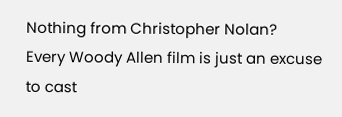Nothing from Christopher Nolan?
Every Woody Allen film is just an excuse to cast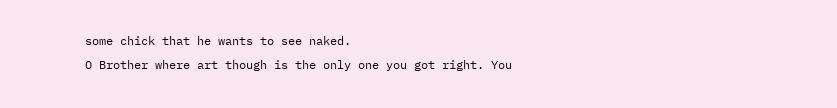some chick that he wants to see naked.
O Brother where art though is the only one you got right. You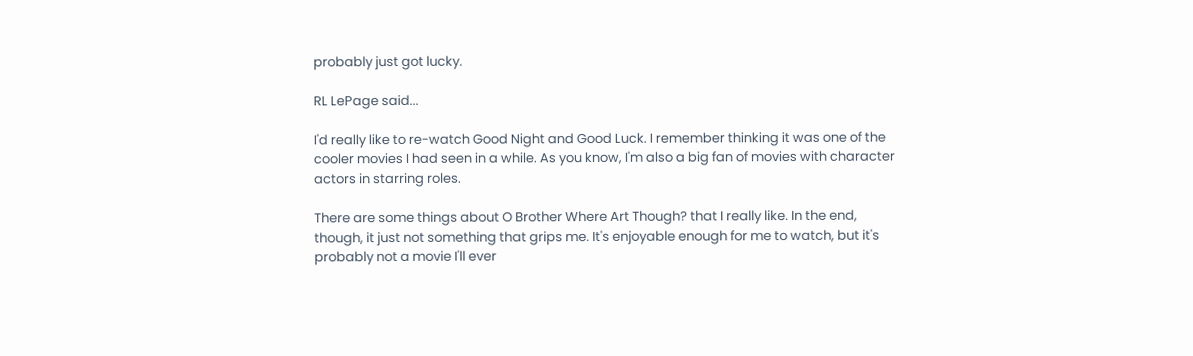probably just got lucky.

RL LePage said...

I'd really like to re-watch Good Night and Good Luck. I remember thinking it was one of the cooler movies I had seen in a while. As you know, I'm also a big fan of movies with character actors in starring roles.

There are some things about O Brother Where Art Though? that I really like. In the end, though, it just not something that grips me. It's enjoyable enough for me to watch, but it's probably not a movie I'll ever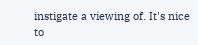instigate a viewing of. It's nice to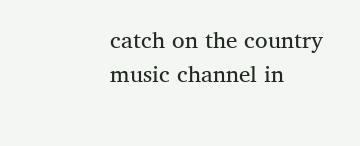catch on the country music channel in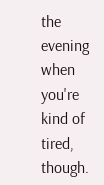the evening when you're kind of tired, though.